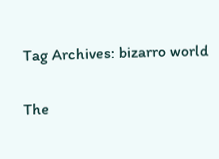Tag Archives: bizarro world

The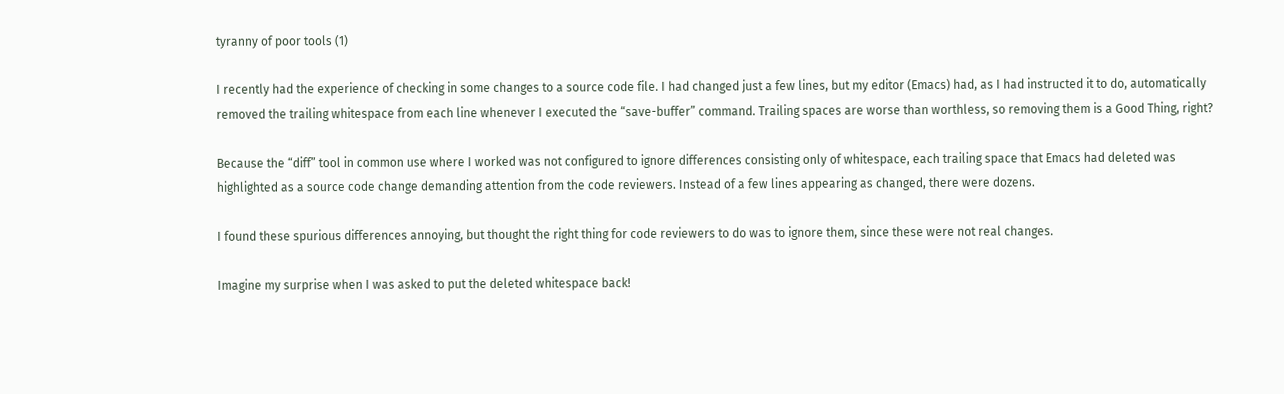tyranny of poor tools (1)

I recently had the experience of checking in some changes to a source code file. I had changed just a few lines, but my editor (Emacs) had, as I had instructed it to do, automatically removed the trailing whitespace from each line whenever I executed the “save-buffer” command. Trailing spaces are worse than worthless, so removing them is a Good Thing, right?

Because the “diff” tool in common use where I worked was not configured to ignore differences consisting only of whitespace, each trailing space that Emacs had deleted was highlighted as a source code change demanding attention from the code reviewers. Instead of a few lines appearing as changed, there were dozens.

I found these spurious differences annoying, but thought the right thing for code reviewers to do was to ignore them, since these were not real changes.

Imagine my surprise when I was asked to put the deleted whitespace back!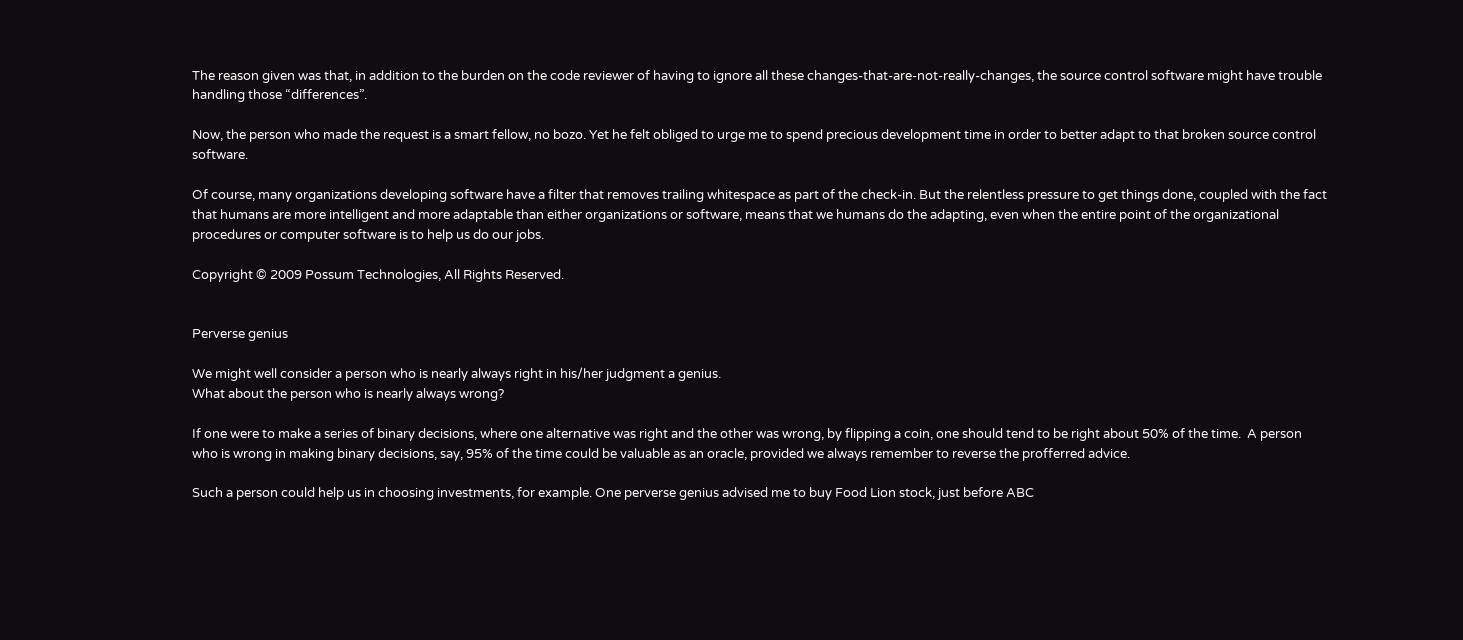The reason given was that, in addition to the burden on the code reviewer of having to ignore all these changes-that-are-not-really-changes, the source control software might have trouble handling those “differences”.

Now, the person who made the request is a smart fellow, no bozo. Yet he felt obliged to urge me to spend precious development time in order to better adapt to that broken source control software.

Of course, many organizations developing software have a filter that removes trailing whitespace as part of the check-in. But the relentless pressure to get things done, coupled with the fact that humans are more intelligent and more adaptable than either organizations or software, means that we humans do the adapting, even when the entire point of the organizational procedures or computer software is to help us do our jobs.

Copyright © 2009 Possum Technologies, All Rights Reserved.


Perverse genius

We might well consider a person who is nearly always right in his/her judgment a genius.
What about the person who is nearly always wrong?

If one were to make a series of binary decisions, where one alternative was right and the other was wrong, by flipping a coin, one should tend to be right about 50% of the time.  A person who is wrong in making binary decisions, say, 95% of the time could be valuable as an oracle, provided we always remember to reverse the profferred advice.

Such a person could help us in choosing investments, for example. One perverse genius advised me to buy Food Lion stock, just before ABC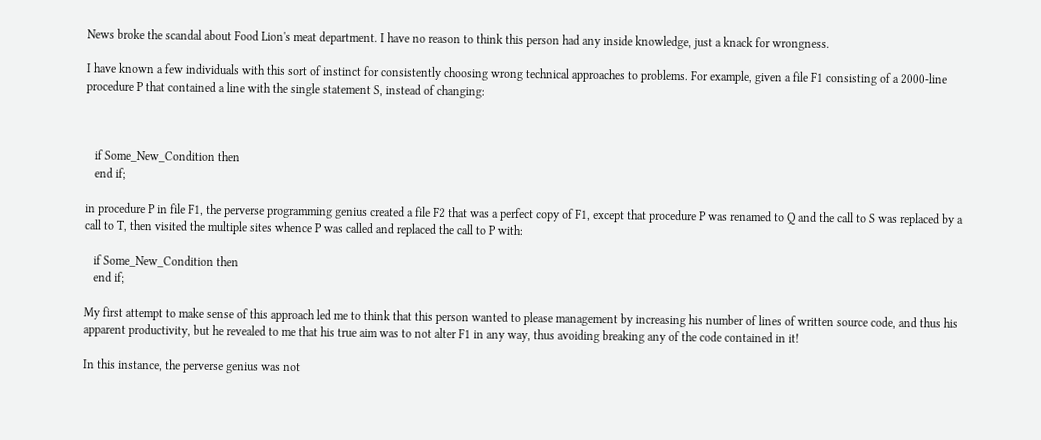News broke the scandal about Food Lion's meat department. I have no reason to think this person had any inside knowledge, just a knack for wrongness.

I have known a few individuals with this sort of instinct for consistently choosing wrong technical approaches to problems. For example, given a file F1 consisting of a 2000-line procedure P that contained a line with the single statement S, instead of changing:



   if Some_New_Condition then
   end if;

in procedure P in file F1, the perverse programming genius created a file F2 that was a perfect copy of F1, except that procedure P was renamed to Q and the call to S was replaced by a call to T, then visited the multiple sites whence P was called and replaced the call to P with:

   if Some_New_Condition then
   end if;

My first attempt to make sense of this approach led me to think that this person wanted to please management by increasing his number of lines of written source code, and thus his apparent productivity, but he revealed to me that his true aim was to not alter F1 in any way, thus avoiding breaking any of the code contained in it!

In this instance, the perverse genius was not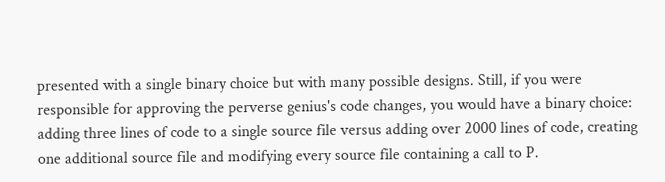presented with a single binary choice but with many possible designs. Still, if you were responsible for approving the perverse genius's code changes, you would have a binary choice: adding three lines of code to a single source file versus adding over 2000 lines of code, creating one additional source file and modifying every source file containing a call to P.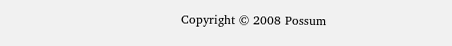Copyright © 2008 Possum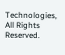Technologies, All Rights Reserved.